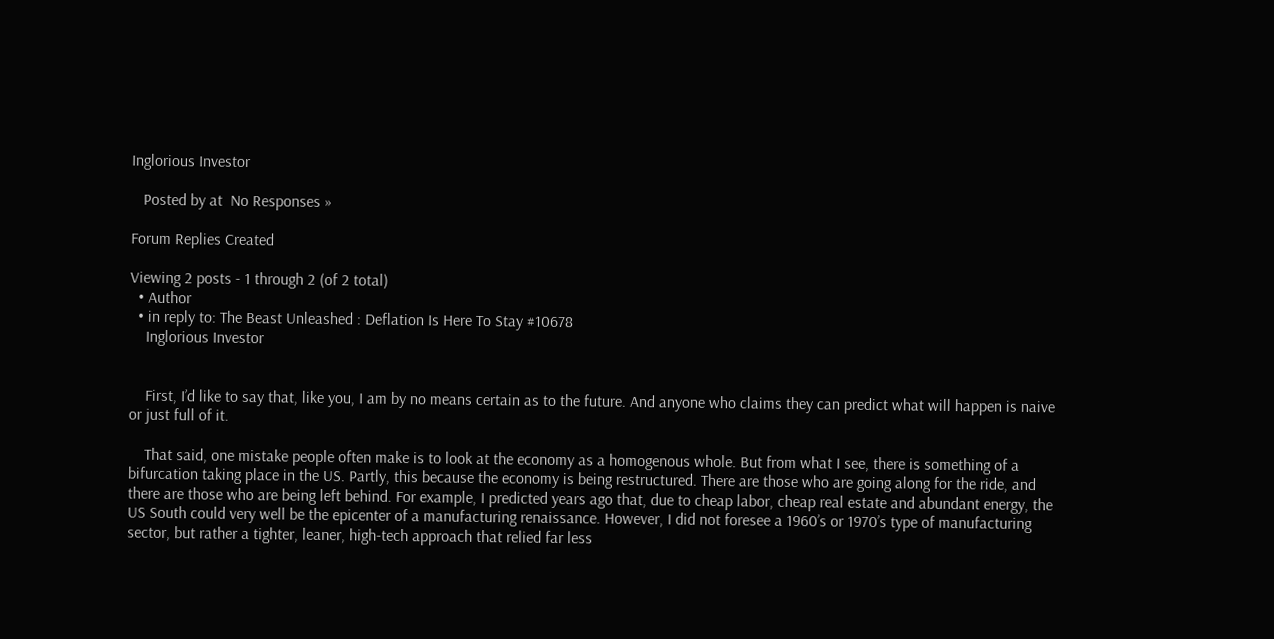Inglorious Investor

   Posted by at  No Responses »

Forum Replies Created

Viewing 2 posts - 1 through 2 (of 2 total)
  • Author
  • in reply to: The Beast Unleashed : Deflation Is Here To Stay #10678
    Inglorious Investor


    First, I’d like to say that, like you, I am by no means certain as to the future. And anyone who claims they can predict what will happen is naive or just full of it.

    That said, one mistake people often make is to look at the economy as a homogenous whole. But from what I see, there is something of a bifurcation taking place in the US. Partly, this because the economy is being restructured. There are those who are going along for the ride, and there are those who are being left behind. For example, I predicted years ago that, due to cheap labor, cheap real estate and abundant energy, the US South could very well be the epicenter of a manufacturing renaissance. However, I did not foresee a 1960’s or 1970’s type of manufacturing sector, but rather a tighter, leaner, high-tech approach that relied far less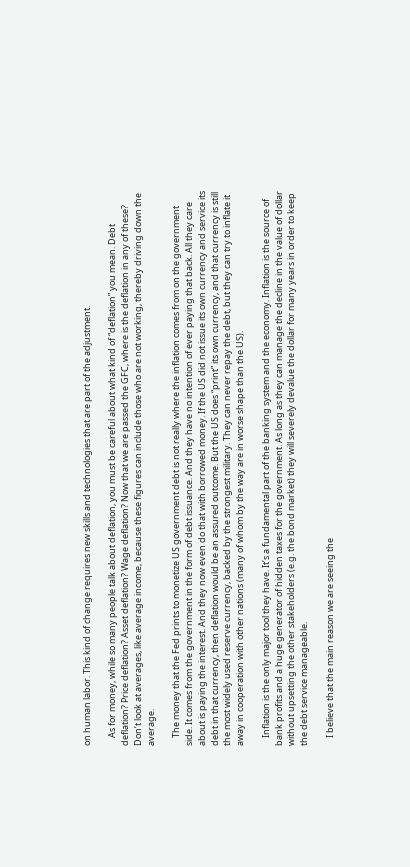on human labor. This kind of change requires new skills and technologies that are part of the adjustment.

    As for money, while so many people talk about deflation, you must be careful about what kind of “deflation” you mean. Debt deflation? Price deflation? Asset deflation? Wage deflation? Now that we are passed the GFC, where is the deflation in any of these? Don’t look at averages, like average income, because these figures can include those who are not working, thereby driving down the average.

    The money that the Fed prints to monetize US government debt is not really where the inflation comes from on the government side. It comes from the government in the form of debt issuance. And they have no intention of ever paying that back. All they care about is paying the interest. And they now even do that with borrowed money. If the US did not issue its own currency and service its debt in that currency, then deflation would be an assured outcome. But the US does “print” its own currency, and that currency is still the most widely used reserve currency, backed by the strongest military. They can never repay the debt, but they can try to inflate it away in cooperation with other nations (many of whom by the way are in worse shape than the US).

    Inflation is the only major tool they have. It’s a fundamental part of the banking system and the economy. Inflation is the source of bank profits and a huge generator of hidden taxes for the government. As long as they can manage the decline in the value of dollar without upsetting the other stakeholders (e.g. the bond market) they will severely devalue the dollar for many years in order to keep the debt service manageable.

    I believe that the main reason we are seeing the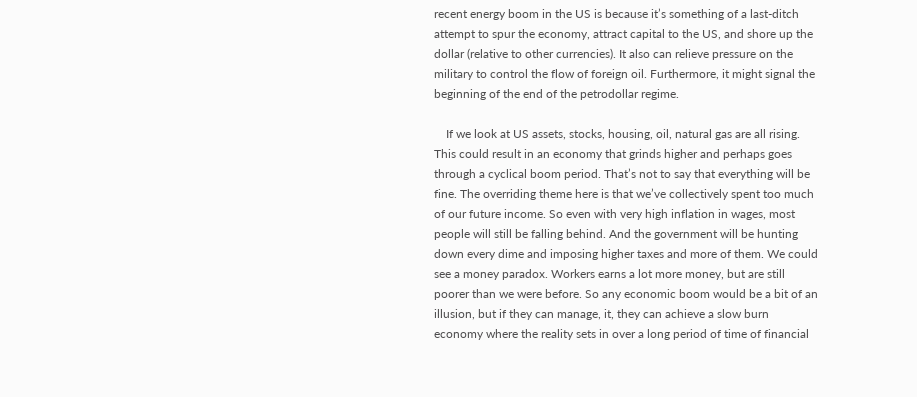recent energy boom in the US is because it’s something of a last-ditch attempt to spur the economy, attract capital to the US, and shore up the dollar (relative to other currencies). It also can relieve pressure on the military to control the flow of foreign oil. Furthermore, it might signal the beginning of the end of the petrodollar regime.

    If we look at US assets, stocks, housing, oil, natural gas are all rising. This could result in an economy that grinds higher and perhaps goes through a cyclical boom period. That’s not to say that everything will be fine. The overriding theme here is that we’ve collectively spent too much of our future income. So even with very high inflation in wages, most people will still be falling behind. And the government will be hunting down every dime and imposing higher taxes and more of them. We could see a money paradox. Workers earns a lot more money, but are still poorer than we were before. So any economic boom would be a bit of an illusion, but if they can manage, it, they can achieve a slow burn economy where the reality sets in over a long period of time of financial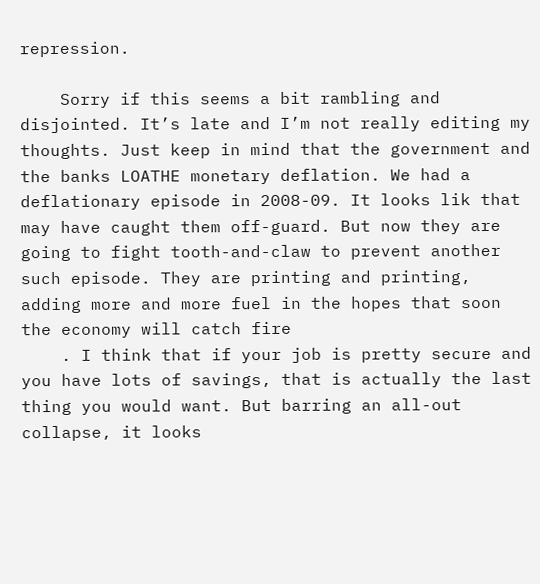repression.

    Sorry if this seems a bit rambling and disjointed. It’s late and I’m not really editing my thoughts. Just keep in mind that the government and the banks LOATHE monetary deflation. We had a deflationary episode in 2008-09. It looks lik that may have caught them off-guard. But now they are going to fight tooth-and-claw to prevent another such episode. They are printing and printing, adding more and more fuel in the hopes that soon the economy will catch fire
    . I think that if your job is pretty secure and you have lots of savings, that is actually the last thing you would want. But barring an all-out collapse, it looks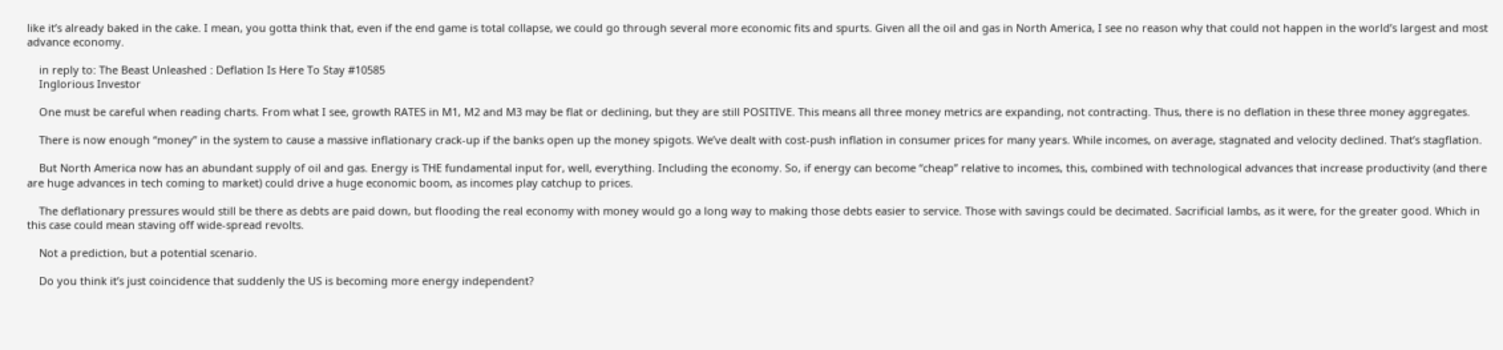like it’s already baked in the cake. I mean, you gotta think that, even if the end game is total collapse, we could go through several more economic fits and spurts. Given all the oil and gas in North America, I see no reason why that could not happen in the world’s largest and most advance economy.

    in reply to: The Beast Unleashed : Deflation Is Here To Stay #10585
    Inglorious Investor

    One must be careful when reading charts. From what I see, growth RATES in M1, M2 and M3 may be flat or declining, but they are still POSITIVE. This means all three money metrics are expanding, not contracting. Thus, there is no deflation in these three money aggregates.

    There is now enough “money” in the system to cause a massive inflationary crack-up if the banks open up the money spigots. We’ve dealt with cost-push inflation in consumer prices for many years. While incomes, on average, stagnated and velocity declined. That’s stagflation.

    But North America now has an abundant supply of oil and gas. Energy is THE fundamental input for, well, everything. Including the economy. So, if energy can become “cheap” relative to incomes, this, combined with technological advances that increase productivity (and there are huge advances in tech coming to market) could drive a huge economic boom, as incomes play catchup to prices.

    The deflationary pressures would still be there as debts are paid down, but flooding the real economy with money would go a long way to making those debts easier to service. Those with savings could be decimated. Sacrificial lambs, as it were, for the greater good. Which in this case could mean staving off wide-spread revolts.

    Not a prediction, but a potential scenario.

    Do you think it’s just coincidence that suddenly the US is becoming more energy independent?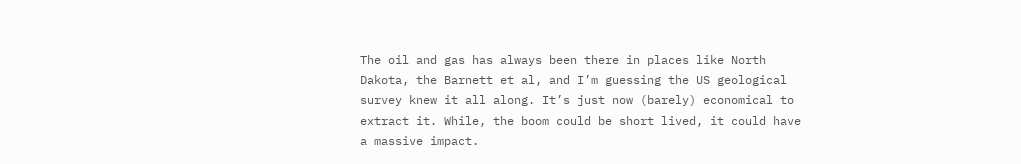The oil and gas has always been there in places like North Dakota, the Barnett et al, and I’m guessing the US geological survey knew it all along. It’s just now (barely) economical to extract it. While, the boom could be short lived, it could have a massive impact.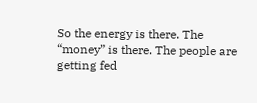So the energy is there. The “money” is there. The people are getting fed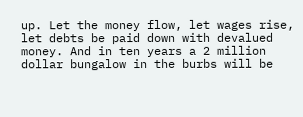up. Let the money flow, let wages rise, let debts be paid down with devalued money. And in ten years a 2 million dollar bungalow in the burbs will be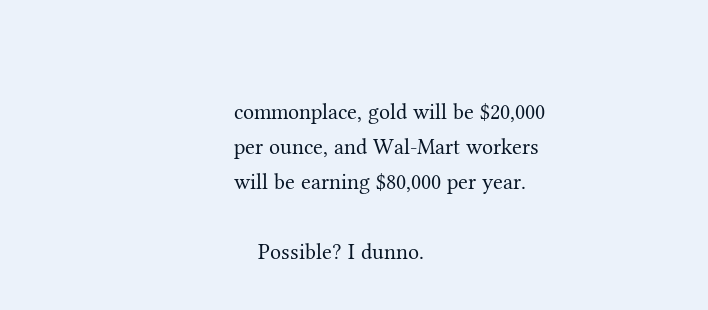commonplace, gold will be $20,000 per ounce, and Wal-Mart workers will be earning $80,000 per year.

    Possible? I dunno.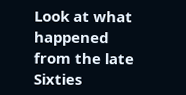Look at what happened from the late Sixties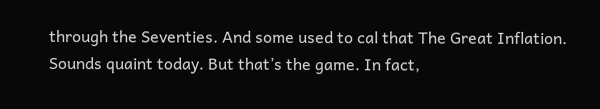through the Seventies. And some used to cal that The Great Inflation. Sounds quaint today. But that’s the game. In fact,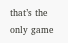that’s the only game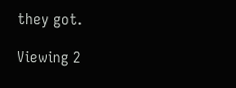they got.

Viewing 2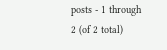posts - 1 through 2 (of 2 total)